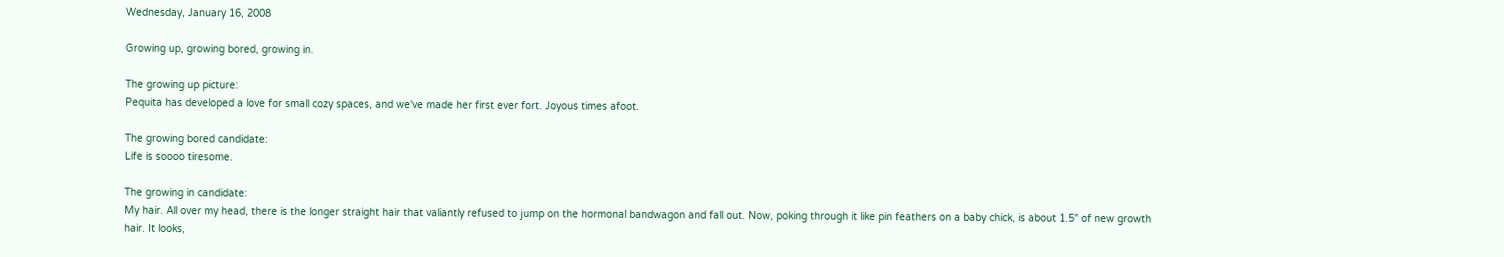Wednesday, January 16, 2008

Growing up, growing bored, growing in.

The growing up picture:
Pequita has developed a love for small cozy spaces, and we've made her first ever fort. Joyous times afoot.

The growing bored candidate:
Life is soooo tiresome.

The growing in candidate:
My hair. All over my head, there is the longer straight hair that valiantly refused to jump on the hormonal bandwagon and fall out. Now, poking through it like pin feathers on a baby chick, is about 1.5" of new growth hair. It looks,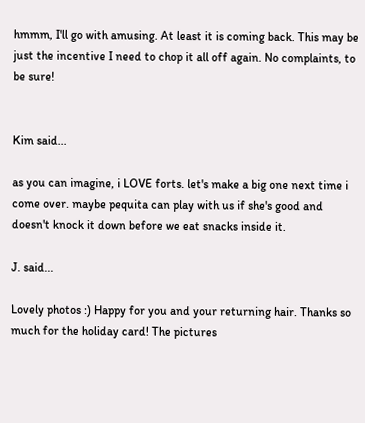hmmm, I'll go with amusing. At least it is coming back. This may be just the incentive I need to chop it all off again. No complaints, to be sure!


Kim said...

as you can imagine, i LOVE forts. let's make a big one next time i come over. maybe pequita can play with us if she's good and doesn't knock it down before we eat snacks inside it.

J. said...

Lovely photos :) Happy for you and your returning hair. Thanks so much for the holiday card! The pictures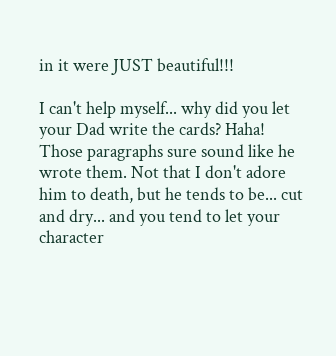in it were JUST beautiful!!!

I can't help myself... why did you let your Dad write the cards? Haha! Those paragraphs sure sound like he wrote them. Not that I don't adore him to death, but he tends to be... cut and dry... and you tend to let your character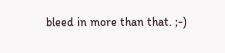bleed in more than that. ;-)